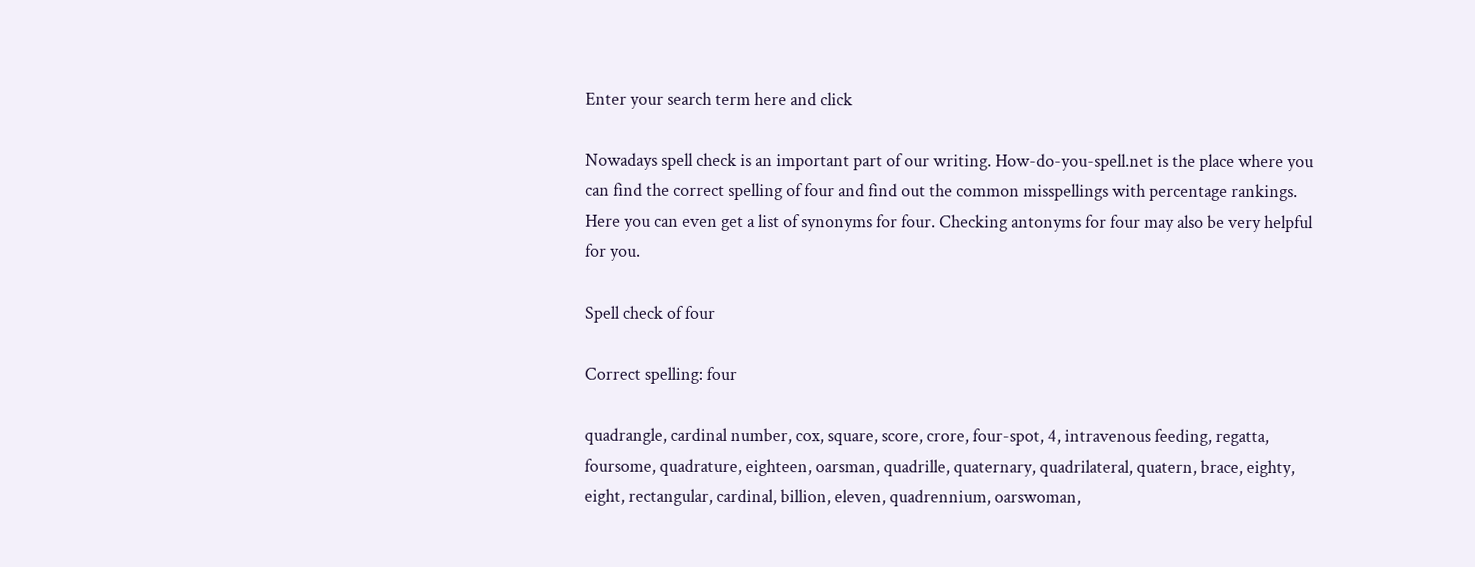Enter your search term here and click

Nowadays spell check is an important part of our writing. How-do-you-spell.net is the place where you can find the correct spelling of four and find out the common misspellings with percentage rankings. Here you can even get a list of synonyms for four. Checking antonyms for four may also be very helpful for you.

Spell check of four

Correct spelling: four

quadrangle, cardinal number, cox, square, score, crore, four-spot, 4, intravenous feeding, regatta, foursome, quadrature, eighteen, oarsman, quadrille, quaternary, quadrilateral, quatern, brace, eighty, eight, rectangular, cardinal, billion, eleven, quadrennium, oarswoman,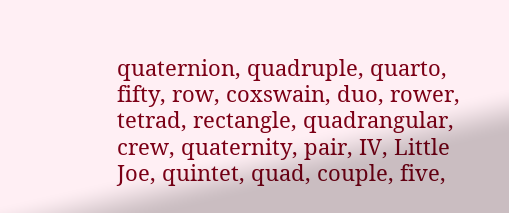quaternion, quadruple, quarto, fifty, row, coxswain, duo, rower, tetrad, rectangle, quadrangular, crew, quaternity, pair, IV, Little Joe, quintet, quad, couple, five,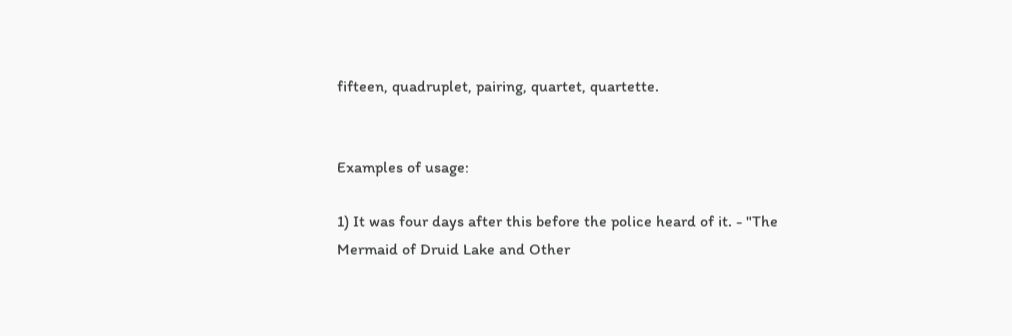fifteen, quadruplet, pairing, quartet, quartette.


Examples of usage:

1) It was four days after this before the police heard of it. - "The Mermaid of Druid Lake and Other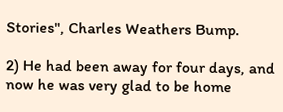Stories", Charles Weathers Bump.

2) He had been away for four days, and now he was very glad to be home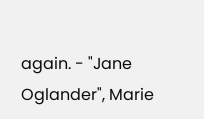again. - "Jane Oglander", Marie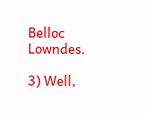Belloc Lowndes.

3) Well,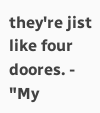they're jist like four doores. - "My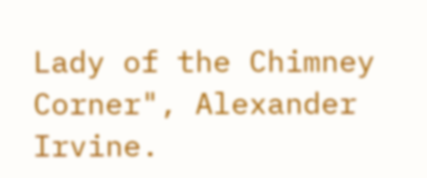Lady of the Chimney Corner", Alexander Irvine.